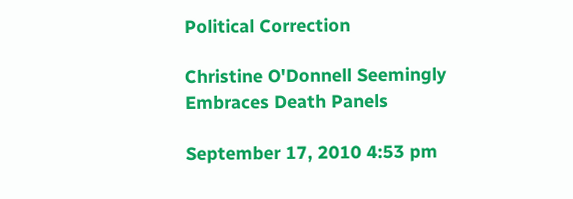Political Correction

Christine O'Donnell Seemingly Embraces Death Panels

September 17, 2010 4:53 pm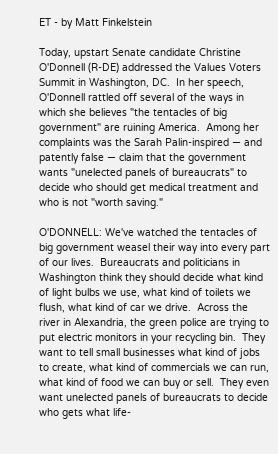ET - by Matt Finkelstein

Today, upstart Senate candidate Christine O'Donnell (R-DE) addressed the Values Voters Summit in Washington, DC.  In her speech, O'Donnell rattled off several of the ways in which she believes "the tentacles of big government" are ruining America.  Among her complaints was the Sarah Palin-inspired — and patently false — claim that the government wants "unelected panels of bureaucrats" to decide who should get medical treatment and who is not "worth saving."

O'DONNELL: We've watched the tentacles of big government weasel their way into every part of our lives.  Bureaucrats and politicians in Washington think they should decide what kind of light bulbs we use, what kind of toilets we flush, what kind of car we drive.  Across the river in Alexandria, the green police are trying to put electric monitors in your recycling bin.  They want to tell small businesses what kind of jobs to create, what kind of commercials we can run, what kind of food we can buy or sell.  They even want unelected panels of bureaucrats to decide who gets what life-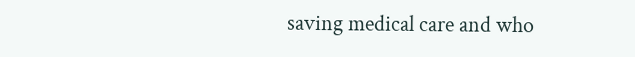saving medical care and who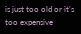is just too old or it's too expensive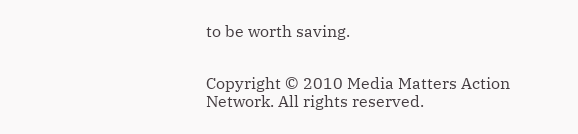to be worth saving.


Copyright © 2010 Media Matters Action Network. All rights reserved.